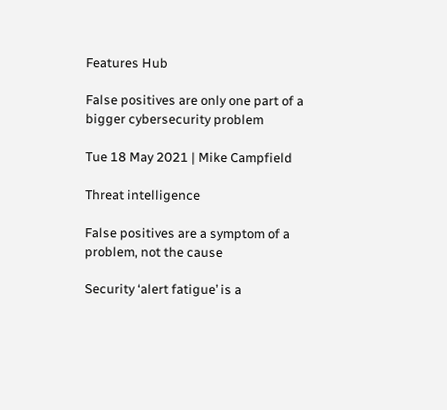Features Hub

False positives are only one part of a bigger cybersecurity problem

Tue 18 May 2021 | Mike Campfield

Threat intelligence

False positives are a symptom of a problem, not the cause

Security ‘alert fatigue’ is a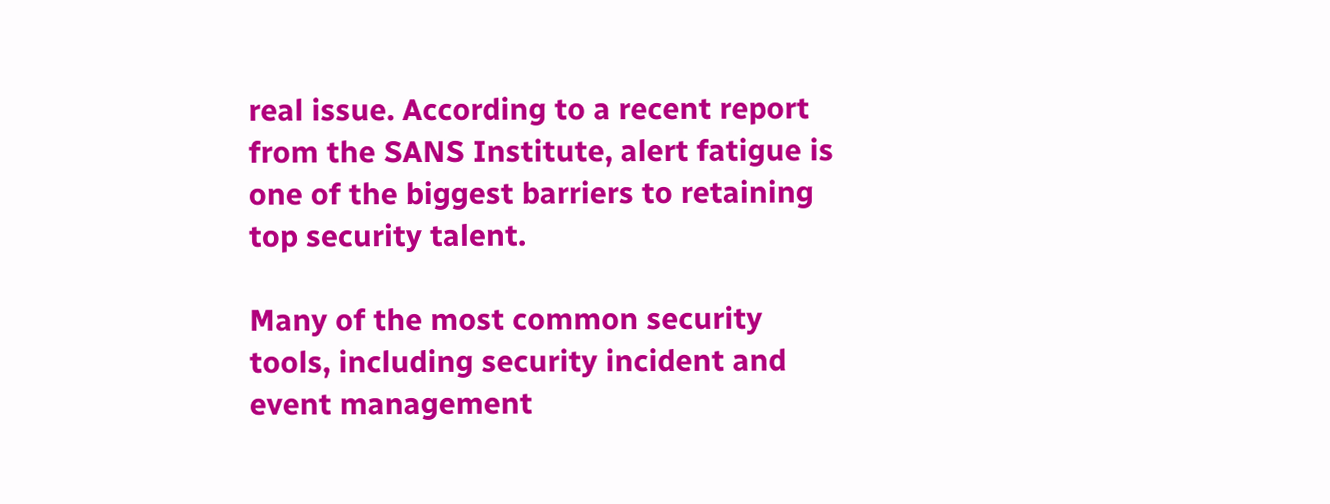real issue. According to a recent report from the SANS Institute, alert fatigue is one of the biggest barriers to retaining top security talent.

Many of the most common security tools, including security incident and event management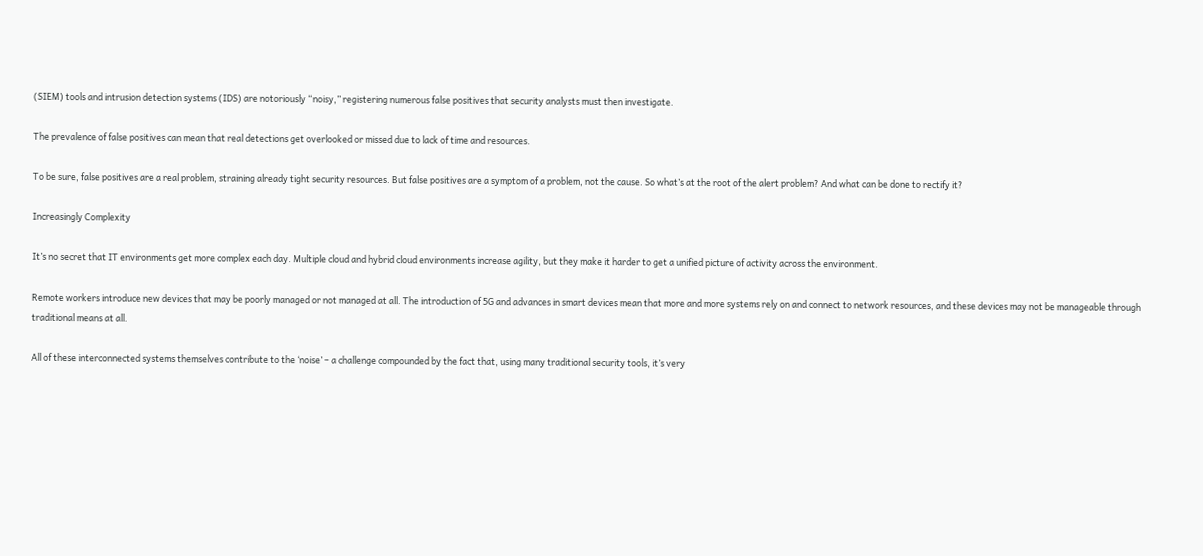(SIEM) tools and intrusion detection systems (IDS) are notoriously “noisy,” registering numerous false positives that security analysts must then investigate.

The prevalence of false positives can mean that real detections get overlooked or missed due to lack of time and resources.

To be sure, false positives are a real problem, straining already tight security resources. But false positives are a symptom of a problem, not the cause. So what’s at the root of the alert problem? And what can be done to rectify it?

Increasingly Complexity

It’s no secret that IT environments get more complex each day. Multiple cloud and hybrid cloud environments increase agility, but they make it harder to get a unified picture of activity across the environment.

Remote workers introduce new devices that may be poorly managed or not managed at all. The introduction of 5G and advances in smart devices mean that more and more systems rely on and connect to network resources, and these devices may not be manageable through traditional means at all.

All of these interconnected systems themselves contribute to the ‘noise’ – a challenge compounded by the fact that, using many traditional security tools, it’s very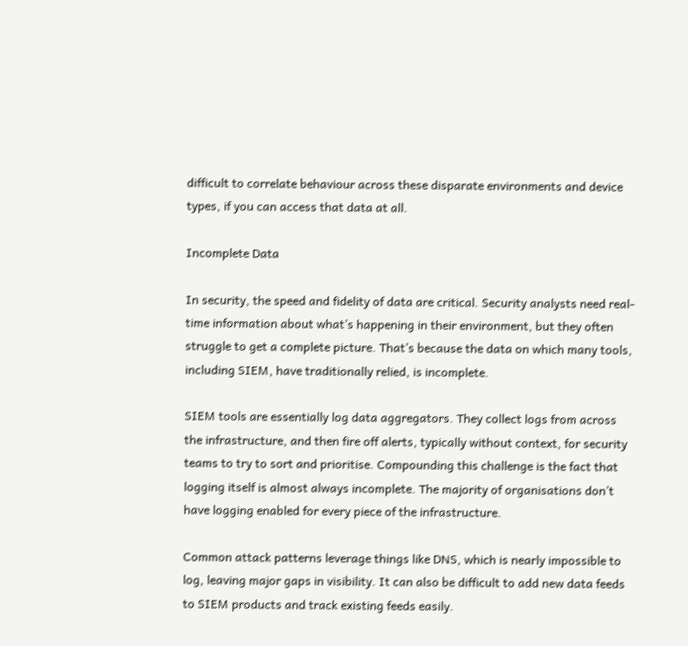difficult to correlate behaviour across these disparate environments and device types, if you can access that data at all.

Incomplete Data

In security, the speed and fidelity of data are critical. Security analysts need real-time information about what’s happening in their environment, but they often struggle to get a complete picture. That’s because the data on which many tools, including SIEM, have traditionally relied, is incomplete.

SIEM tools are essentially log data aggregators. They collect logs from across the infrastructure, and then fire off alerts, typically without context, for security teams to try to sort and prioritise. Compounding this challenge is the fact that logging itself is almost always incomplete. The majority of organisations don’t have logging enabled for every piece of the infrastructure.

Common attack patterns leverage things like DNS, which is nearly impossible to log, leaving major gaps in visibility. It can also be difficult to add new data feeds to SIEM products and track existing feeds easily.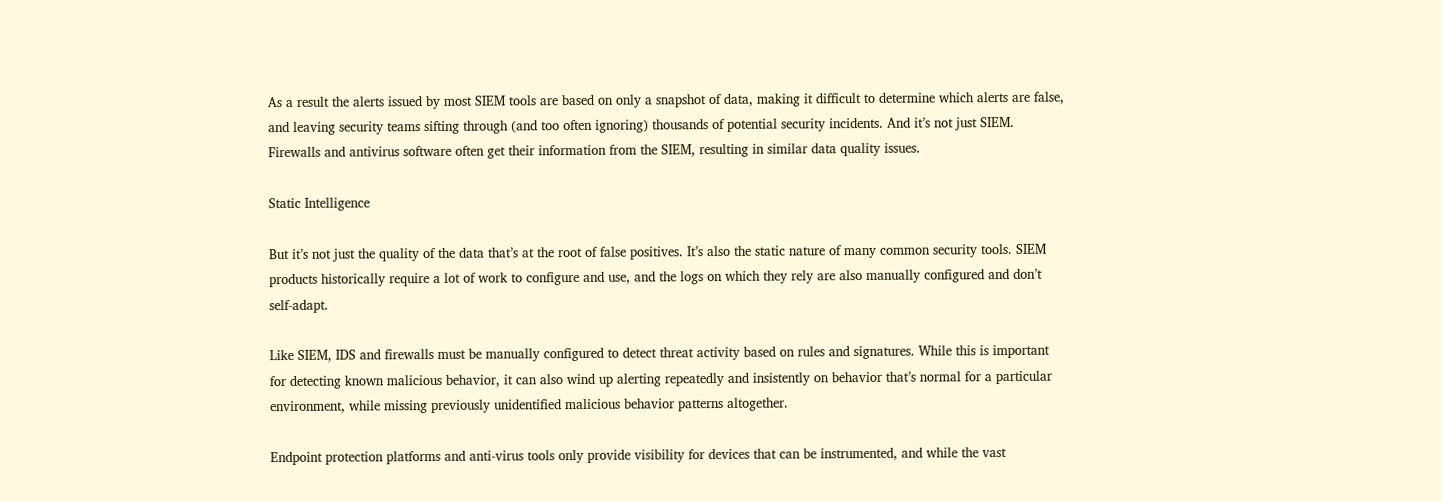As a result the alerts issued by most SIEM tools are based on only a snapshot of data, making it difficult to determine which alerts are false, and leaving security teams sifting through (and too often ignoring) thousands of potential security incidents. And it’s not just SIEM. Firewalls and antivirus software often get their information from the SIEM, resulting in similar data quality issues.

Static Intelligence

But it’s not just the quality of the data that’s at the root of false positives. It’s also the static nature of many common security tools. SIEM products historically require a lot of work to configure and use, and the logs on which they rely are also manually configured and don’t self-adapt.

Like SIEM, IDS and firewalls must be manually configured to detect threat activity based on rules and signatures. While this is important for detecting known malicious behavior, it can also wind up alerting repeatedly and insistently on behavior that’s normal for a particular environment, while missing previously unidentified malicious behavior patterns altogether.

Endpoint protection platforms and anti-virus tools only provide visibility for devices that can be instrumented, and while the vast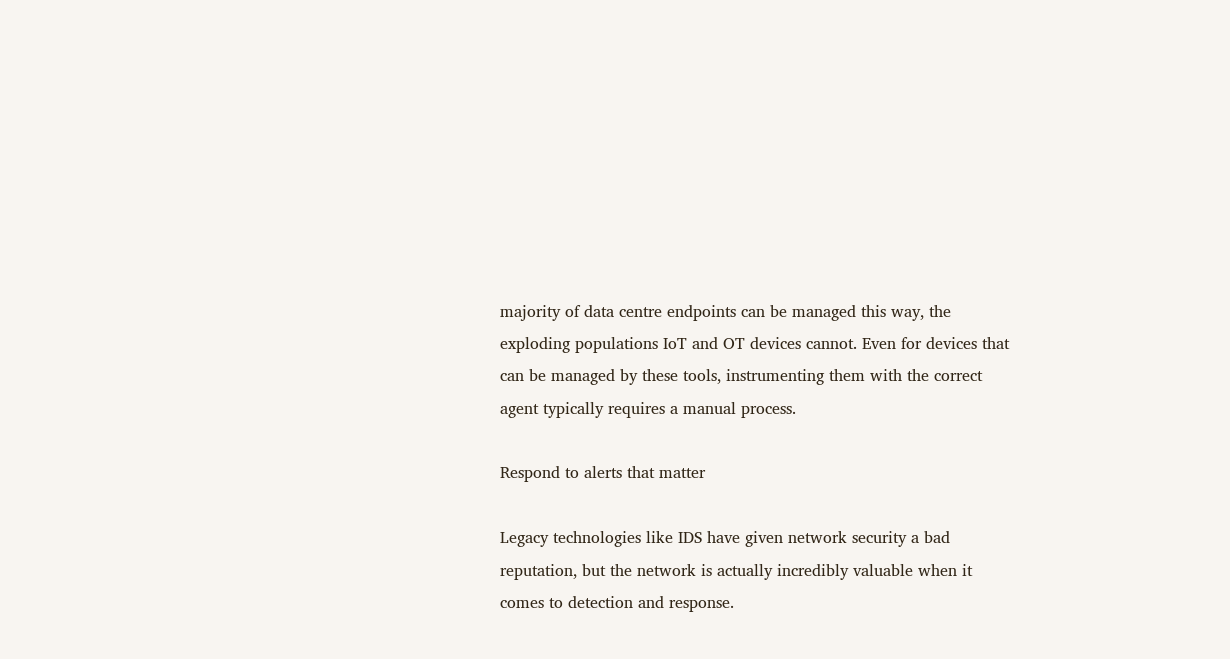majority of data centre endpoints can be managed this way, the exploding populations IoT and OT devices cannot. Even for devices that can be managed by these tools, instrumenting them with the correct agent typically requires a manual process.

Respond to alerts that matter

Legacy technologies like IDS have given network security a bad reputation, but the network is actually incredibly valuable when it comes to detection and response.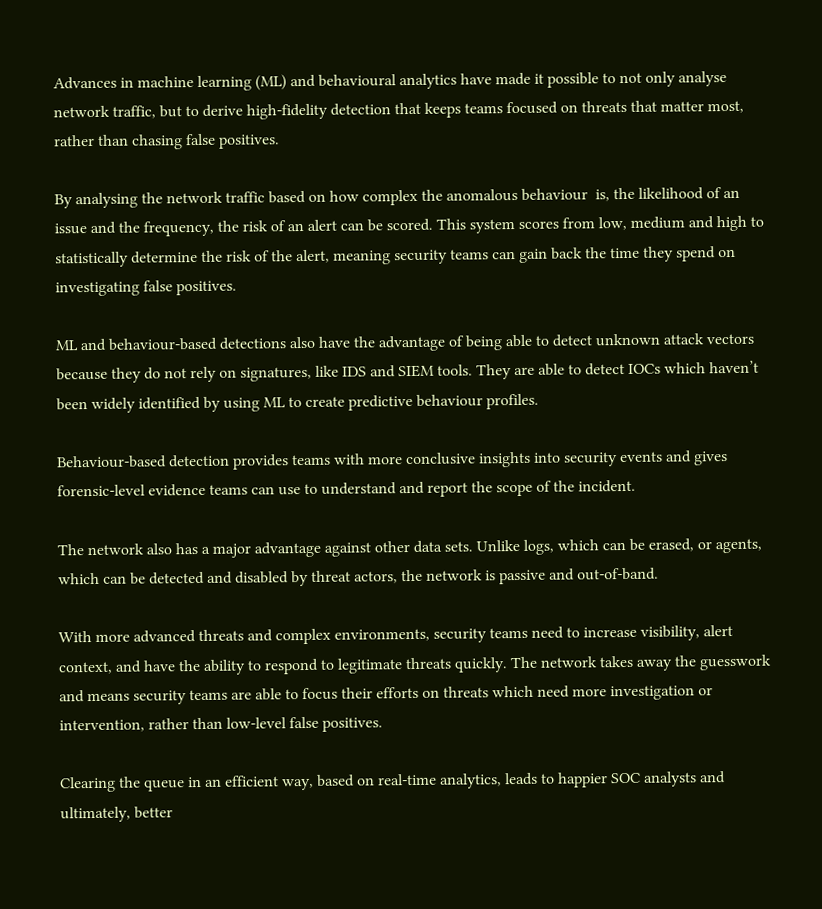Advances in machine learning (ML) and behavioural analytics have made it possible to not only analyse network traffic, but to derive high-fidelity detection that keeps teams focused on threats that matter most, rather than chasing false positives.

By analysing the network traffic based on how complex the anomalous behaviour  is, the likelihood of an issue and the frequency, the risk of an alert can be scored. This system scores from low, medium and high to statistically determine the risk of the alert, meaning security teams can gain back the time they spend on investigating false positives.

ML and behaviour-based detections also have the advantage of being able to detect unknown attack vectors because they do not rely on signatures, like IDS and SIEM tools. They are able to detect IOCs which haven’t been widely identified by using ML to create predictive behaviour profiles.

Behaviour-based detection provides teams with more conclusive insights into security events and gives forensic-level evidence teams can use to understand and report the scope of the incident.

The network also has a major advantage against other data sets. Unlike logs, which can be erased, or agents, which can be detected and disabled by threat actors, the network is passive and out-of-band.

With more advanced threats and complex environments, security teams need to increase visibility, alert context, and have the ability to respond to legitimate threats quickly. The network takes away the guesswork and means security teams are able to focus their efforts on threats which need more investigation or intervention, rather than low-level false positives.

Clearing the queue in an efficient way, based on real-time analytics, leads to happier SOC analysts and ultimately, better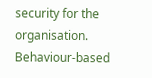security for the organisation. Behaviour-based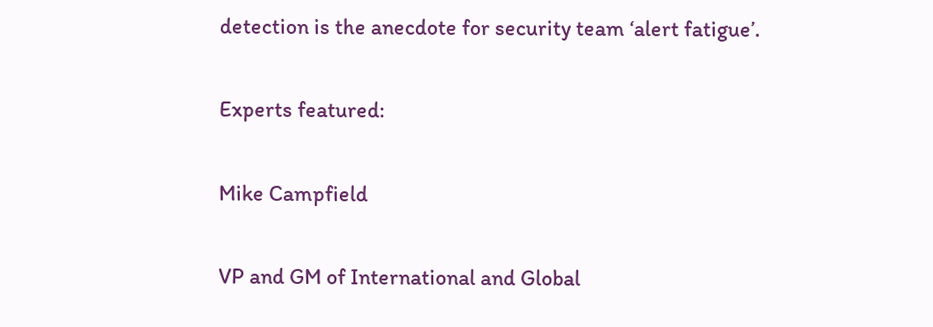detection is the anecdote for security team ‘alert fatigue’.

Experts featured:

Mike Campfield

VP and GM of International and Global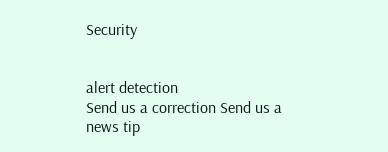Security


alert detection
Send us a correction Send us a news tip